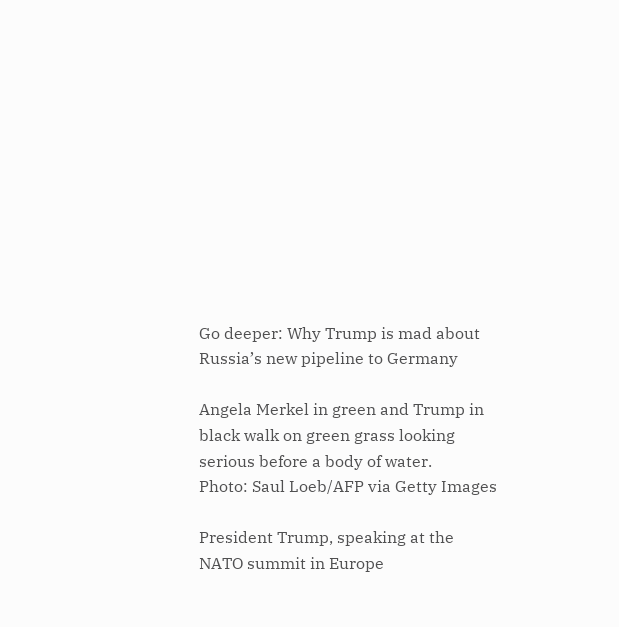Go deeper: Why Trump is mad about Russia’s new pipeline to Germany

Angela Merkel in green and Trump in black walk on green grass looking serious before a body of water.
Photo: Saul Loeb/AFP via Getty Images

President Trump, speaking at the NATO summit in Europe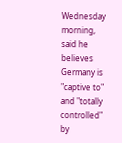Wednesday morning, said he believes Germany is "captive to" and "totally controlled" by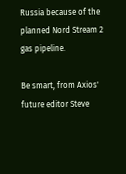Russia because of the planned Nord Stream 2 gas pipeline.

Be smart, from Axios' future editor Steve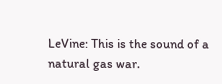LeVine: This is the sound of a natural gas war.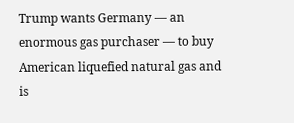Trump wants Germany — an enormous gas purchaser — to buy American liquefied natural gas and is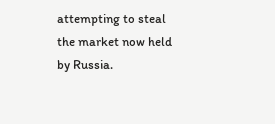attempting to steal the market now held by Russia.